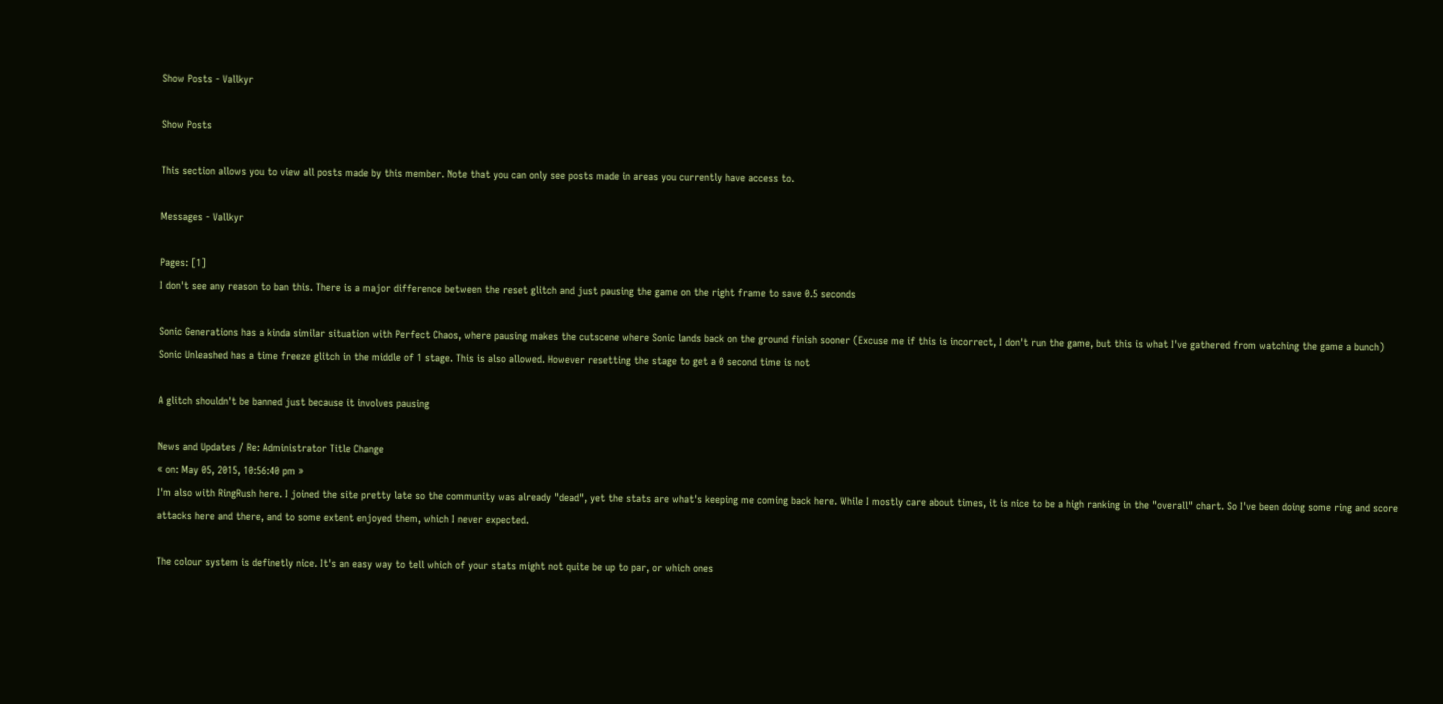Show Posts - Vallkyr

Show Posts

This section allows you to view all posts made by this member. Note that you can only see posts made in areas you currently have access to.

Messages - Vallkyr

Pages: [1]
I don't see any reason to ban this. There is a major difference between the reset glitch and just pausing the game on the right frame to save 0.5 seconds

Sonic Generations has a kinda similar situation with Perfect Chaos, where pausing makes the cutscene where Sonic lands back on the ground finish sooner (Excuse me if this is incorrect, I don't run the game, but this is what I've gathered from watching the game a bunch)
Sonic Unleashed has a time freeze glitch in the middle of 1 stage. This is also allowed. However resetting the stage to get a 0 second time is not

A glitch shouldn't be banned just because it involves pausing

News and Updates / Re: Administrator Title Change
« on: May 05, 2015, 10:56:40 pm »
I'm also with RingRush here. I joined the site pretty late so the community was already "dead", yet the stats are what's keeping me coming back here. While I mostly care about times, it is nice to be a high ranking in the "overall" chart. So I've been doing some ring and score attacks here and there, and to some extent enjoyed them, which I never expected.

The colour system is definetly nice. It's an easy way to tell which of your stats might not quite be up to par, or which ones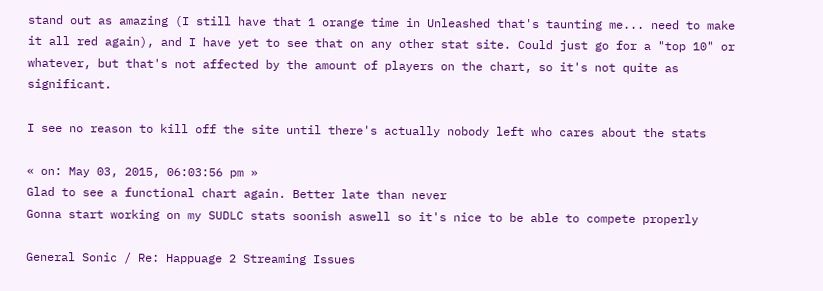stand out as amazing (I still have that 1 orange time in Unleashed that's taunting me... need to make it all red again), and I have yet to see that on any other stat site. Could just go for a "top 10" or whatever, but that's not affected by the amount of players on the chart, so it's not quite as significant.

I see no reason to kill off the site until there's actually nobody left who cares about the stats

« on: May 03, 2015, 06:03:56 pm »
Glad to see a functional chart again. Better late than never
Gonna start working on my SUDLC stats soonish aswell so it's nice to be able to compete properly

General Sonic / Re: Happuage 2 Streaming Issues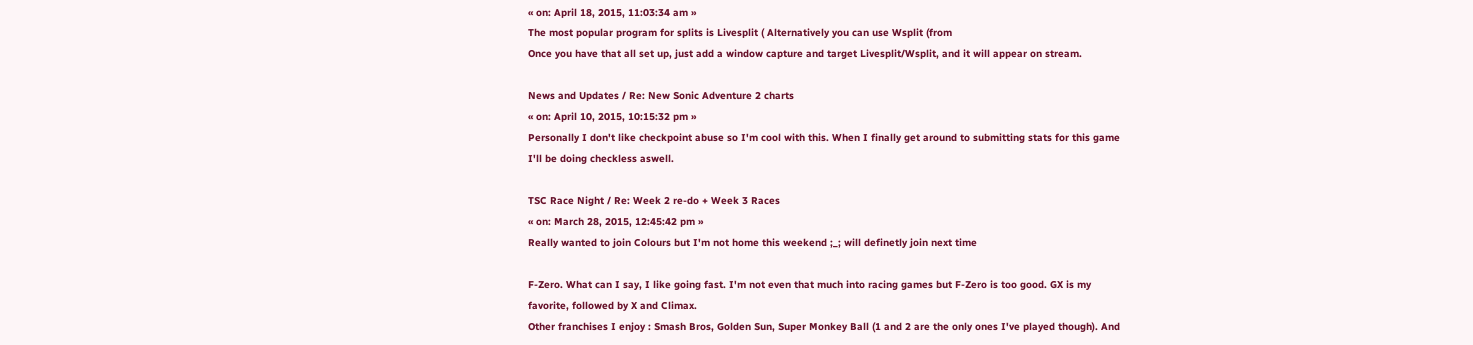« on: April 18, 2015, 11:03:34 am »
The most popular program for splits is Livesplit ( Alternatively you can use Wsplit (from
Once you have that all set up, just add a window capture and target Livesplit/Wsplit, and it will appear on stream.

News and Updates / Re: New Sonic Adventure 2 charts
« on: April 10, 2015, 10:15:32 pm »
Personally I don't like checkpoint abuse so I'm cool with this. When I finally get around to submitting stats for this game I'll be doing checkless aswell.

TSC Race Night / Re: Week 2 re-do + Week 3 Races
« on: March 28, 2015, 12:45:42 pm »
Really wanted to join Colours but I'm not home this weekend ;_; will definetly join next time

F-Zero. What can I say, I like going fast. I'm not even that much into racing games but F-Zero is too good. GX is my favorite, followed by X and Climax.
Other franchises I enjoy : Smash Bros, Golden Sun, Super Monkey Ball (1 and 2 are the only ones I've played though). And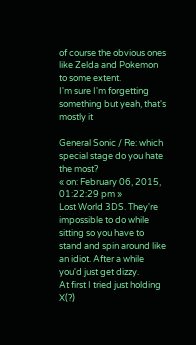of course the obvious ones like Zelda and Pokemon to some extent.
I'm sure I'm forgetting something but yeah, that's mostly it

General Sonic / Re: which special stage do you hate the most?
« on: February 06, 2015, 01:22:29 pm »
Lost World 3DS. They're impossible to do while sitting so you have to stand and spin around like an idiot. After a while you'd just get dizzy.
At first I tried just holding X(?)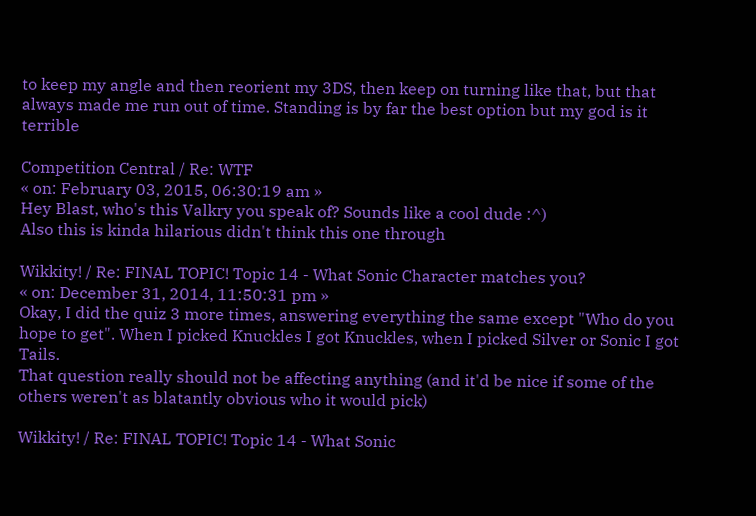to keep my angle and then reorient my 3DS, then keep on turning like that, but that always made me run out of time. Standing is by far the best option but my god is it terrible

Competition Central / Re: WTF
« on: February 03, 2015, 06:30:19 am »
Hey Blast, who's this Valkry you speak of? Sounds like a cool dude :^)
Also this is kinda hilarious didn't think this one through

Wikkity! / Re: FINAL TOPIC! Topic 14 - What Sonic Character matches you?
« on: December 31, 2014, 11:50:31 pm »
Okay, I did the quiz 3 more times, answering everything the same except "Who do you hope to get". When I picked Knuckles I got Knuckles, when I picked Silver or Sonic I got Tails.
That question really should not be affecting anything (and it'd be nice if some of the others weren't as blatantly obvious who it would pick)

Wikkity! / Re: FINAL TOPIC! Topic 14 - What Sonic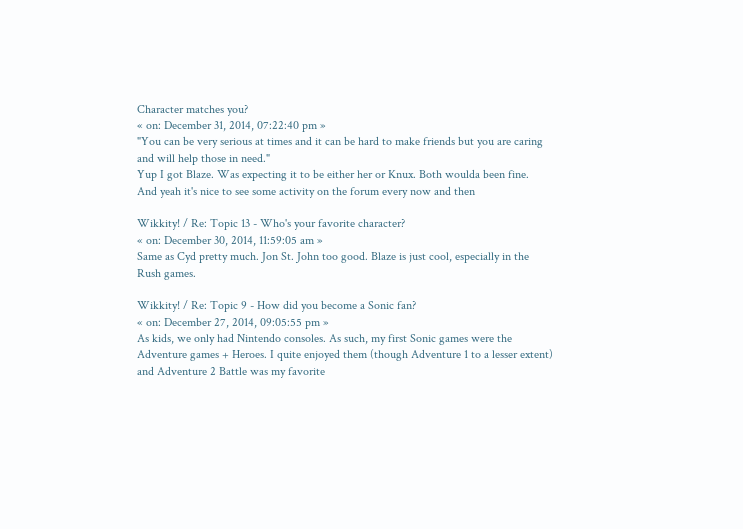Character matches you?
« on: December 31, 2014, 07:22:40 pm »
"You can be very serious at times and it can be hard to make friends but you are caring and will help those in need."
Yup I got Blaze. Was expecting it to be either her or Knux. Both woulda been fine.
And yeah it's nice to see some activity on the forum every now and then

Wikkity! / Re: Topic 13 - Who's your favorite character?
« on: December 30, 2014, 11:59:05 am »
Same as Cyd pretty much. Jon St. John too good. Blaze is just cool, especially in the Rush games.

Wikkity! / Re: Topic 9 - How did you become a Sonic fan?
« on: December 27, 2014, 09:05:55 pm »
As kids, we only had Nintendo consoles. As such, my first Sonic games were the Adventure games + Heroes. I quite enjoyed them (though Adventure 1 to a lesser extent) and Adventure 2 Battle was my favorite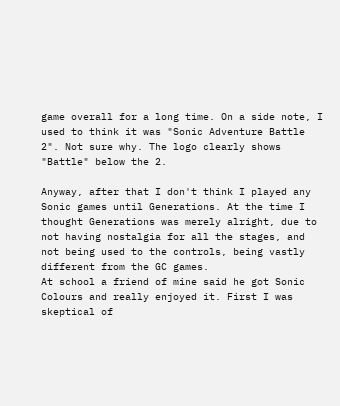game overall for a long time. On a side note, I used to think it was "Sonic Adventure Battle 2". Not sure why. The logo clearly shows "Battle" below the 2.

Anyway, after that I don't think I played any Sonic games until Generations. At the time I thought Generations was merely alright, due to not having nostalgia for all the stages, and not being used to the controls, being vastly different from the GC games.
At school a friend of mine said he got Sonic Colours and really enjoyed it. First I was skeptical of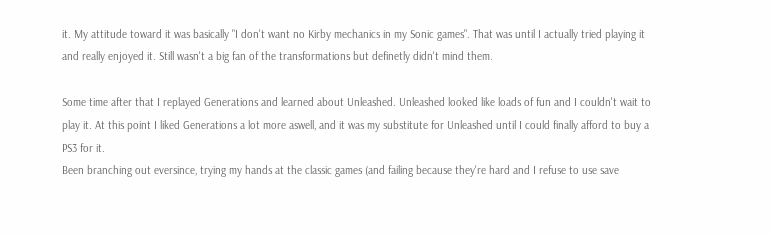it. My attitude toward it was basically "I don't want no Kirby mechanics in my Sonic games". That was until I actually tried playing it and really enjoyed it. Still wasn't a big fan of the transformations but definetly didn't mind them.

Some time after that I replayed Generations and learned about Unleashed. Unleashed looked like loads of fun and I couldn't wait to play it. At this point I liked Generations a lot more aswell, and it was my substitute for Unleashed until I could finally afford to buy a PS3 for it.
Been branching out eversince, trying my hands at the classic games (and failing because they're hard and I refuse to use save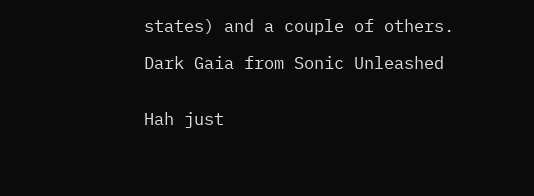states) and a couple of others.

Dark Gaia from Sonic Unleashed


Hah just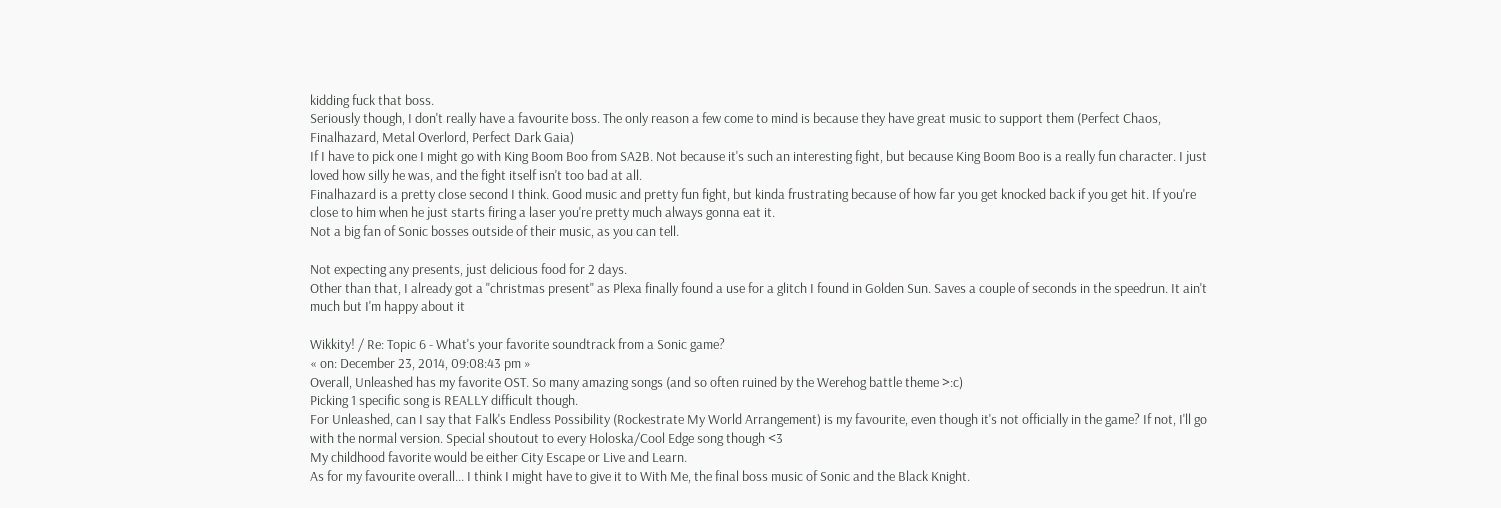kidding fuck that boss.
Seriously though, I don't really have a favourite boss. The only reason a few come to mind is because they have great music to support them (Perfect Chaos, Finalhazard, Metal Overlord, Perfect Dark Gaia)
If I have to pick one I might go with King Boom Boo from SA2B. Not because it's such an interesting fight, but because King Boom Boo is a really fun character. I just loved how silly he was, and the fight itself isn't too bad at all.
Finalhazard is a pretty close second I think. Good music and pretty fun fight, but kinda frustrating because of how far you get knocked back if you get hit. If you're close to him when he just starts firing a laser you're pretty much always gonna eat it.
Not a big fan of Sonic bosses outside of their music, as you can tell.

Not expecting any presents, just delicious food for 2 days.
Other than that, I already got a "christmas present" as Plexa finally found a use for a glitch I found in Golden Sun. Saves a couple of seconds in the speedrun. It ain't much but I'm happy about it

Wikkity! / Re: Topic 6 - What's your favorite soundtrack from a Sonic game?
« on: December 23, 2014, 09:08:43 pm »
Overall, Unleashed has my favorite OST. So many amazing songs (and so often ruined by the Werehog battle theme >:c)
Picking 1 specific song is REALLY difficult though.
For Unleashed, can I say that Falk's Endless Possibility (Rockestrate My World Arrangement) is my favourite, even though it's not officially in the game? If not, I'll go with the normal version. Special shoutout to every Holoska/Cool Edge song though <3
My childhood favorite would be either City Escape or Live and Learn.
As for my favourite overall... I think I might have to give it to With Me, the final boss music of Sonic and the Black Knight.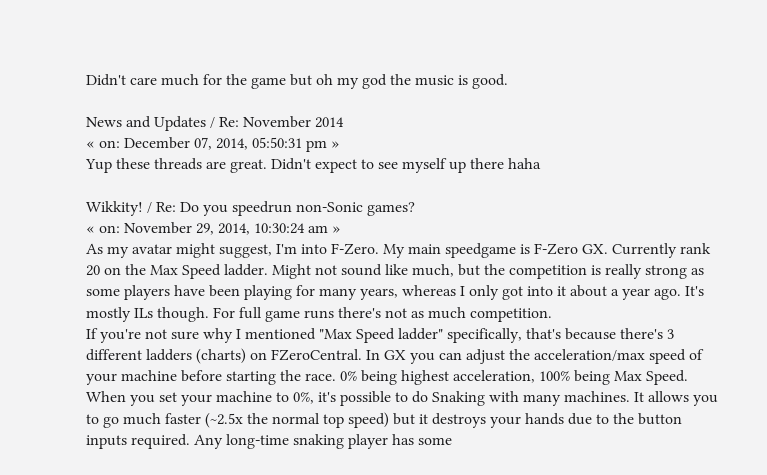Didn't care much for the game but oh my god the music is good.

News and Updates / Re: November 2014
« on: December 07, 2014, 05:50:31 pm »
Yup these threads are great. Didn't expect to see myself up there haha

Wikkity! / Re: Do you speedrun non-Sonic games?
« on: November 29, 2014, 10:30:24 am »
As my avatar might suggest, I'm into F-Zero. My main speedgame is F-Zero GX. Currently rank 20 on the Max Speed ladder. Might not sound like much, but the competition is really strong as some players have been playing for many years, whereas I only got into it about a year ago. It's mostly ILs though. For full game runs there's not as much competition.
If you're not sure why I mentioned "Max Speed ladder" specifically, that's because there's 3 different ladders (charts) on FZeroCentral. In GX you can adjust the acceleration/max speed of your machine before starting the race. 0% being highest acceleration, 100% being Max Speed. When you set your machine to 0%, it's possible to do Snaking with many machines. It allows you to go much faster (~2.5x the normal top speed) but it destroys your hands due to the button inputs required. Any long-time snaking player has some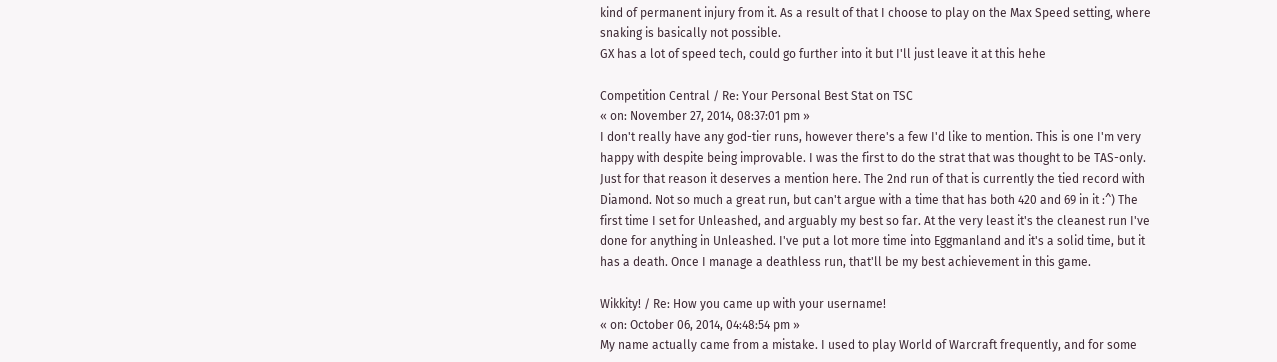kind of permanent injury from it. As a result of that I choose to play on the Max Speed setting, where snaking is basically not possible.
GX has a lot of speed tech, could go further into it but I'll just leave it at this hehe

Competition Central / Re: Your Personal Best Stat on TSC
« on: November 27, 2014, 08:37:01 pm »
I don't really have any god-tier runs, however there's a few I'd like to mention. This is one I'm very happy with despite being improvable. I was the first to do the strat that was thought to be TAS-only. Just for that reason it deserves a mention here. The 2nd run of that is currently the tied record with Diamond. Not so much a great run, but can't argue with a time that has both 420 and 69 in it :^) The first time I set for Unleashed, and arguably my best so far. At the very least it's the cleanest run I've done for anything in Unleashed. I've put a lot more time into Eggmanland and it's a solid time, but it has a death. Once I manage a deathless run, that'll be my best achievement in this game.

Wikkity! / Re: How you came up with your username!
« on: October 06, 2014, 04:48:54 pm »
My name actually came from a mistake. I used to play World of Warcraft frequently, and for some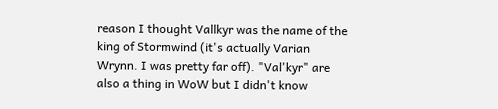reason I thought Vallkyr was the name of the king of Stormwind (it's actually Varian Wrynn. I was pretty far off). "Val'kyr" are also a thing in WoW but I didn't know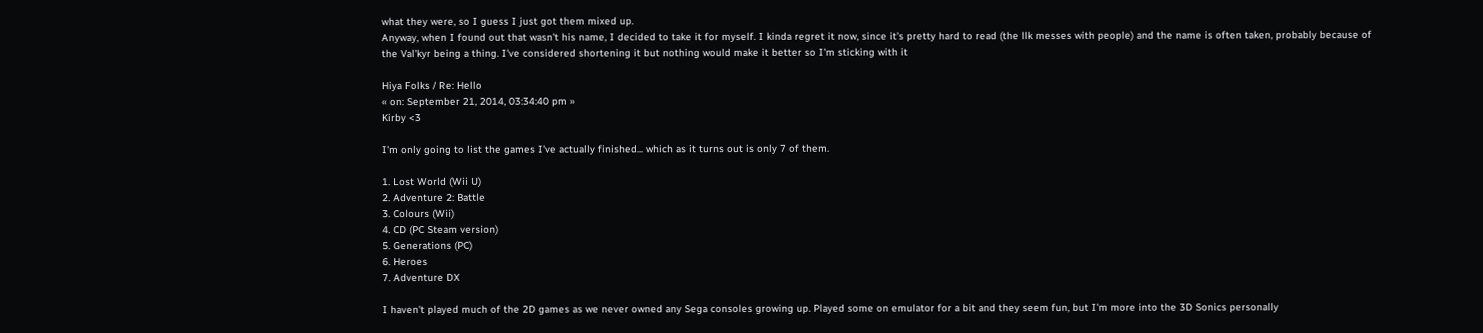what they were, so I guess I just got them mixed up.
Anyway, when I found out that wasn't his name, I decided to take it for myself. I kinda regret it now, since it's pretty hard to read (the llk messes with people) and the name is often taken, probably because of the Val'kyr being a thing. I've considered shortening it but nothing would make it better so I'm sticking with it

Hiya Folks / Re: Hello
« on: September 21, 2014, 03:34:40 pm »
Kirby <3

I'm only going to list the games I've actually finished... which as it turns out is only 7 of them.

1. Lost World (Wii U)
2. Adventure 2: Battle
3. Colours (Wii)
4. CD (PC Steam version)
5. Generations (PC)
6. Heroes
7. Adventure DX

I haven't played much of the 2D games as we never owned any Sega consoles growing up. Played some on emulator for a bit and they seem fun, but I'm more into the 3D Sonics personally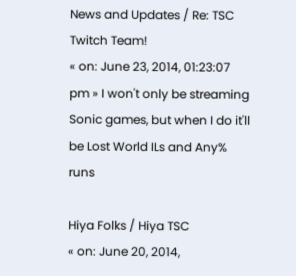News and Updates / Re: TSC Twitch Team!
« on: June 23, 2014, 01:23:07 pm » I won't only be streaming Sonic games, but when I do it'll be Lost World ILs and Any% runs

Hiya Folks / Hiya TSC
« on: June 20, 2014,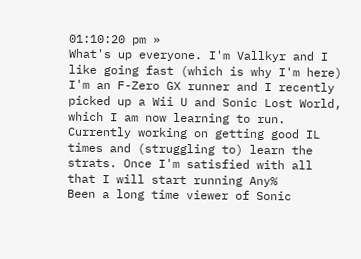01:10:20 pm »
What's up everyone. I'm Vallkyr and I like going fast (which is why I'm here)
I'm an F-Zero GX runner and I recently picked up a Wii U and Sonic Lost World, which I am now learning to run.
Currently working on getting good IL times and (struggling to) learn the strats. Once I'm satisfied with all that I will start running Any%
Been a long time viewer of Sonic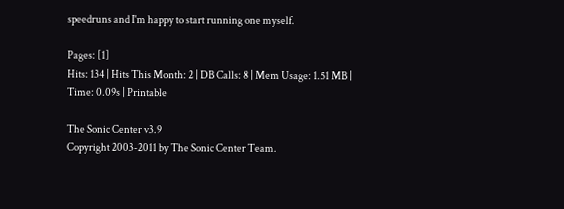speedruns and I'm happy to start running one myself.

Pages: [1]
Hits: 134 | Hits This Month: 2 | DB Calls: 8 | Mem Usage: 1.51 MB | Time: 0.09s | Printable

The Sonic Center v3.9
Copyright 2003-2011 by The Sonic Center Team.